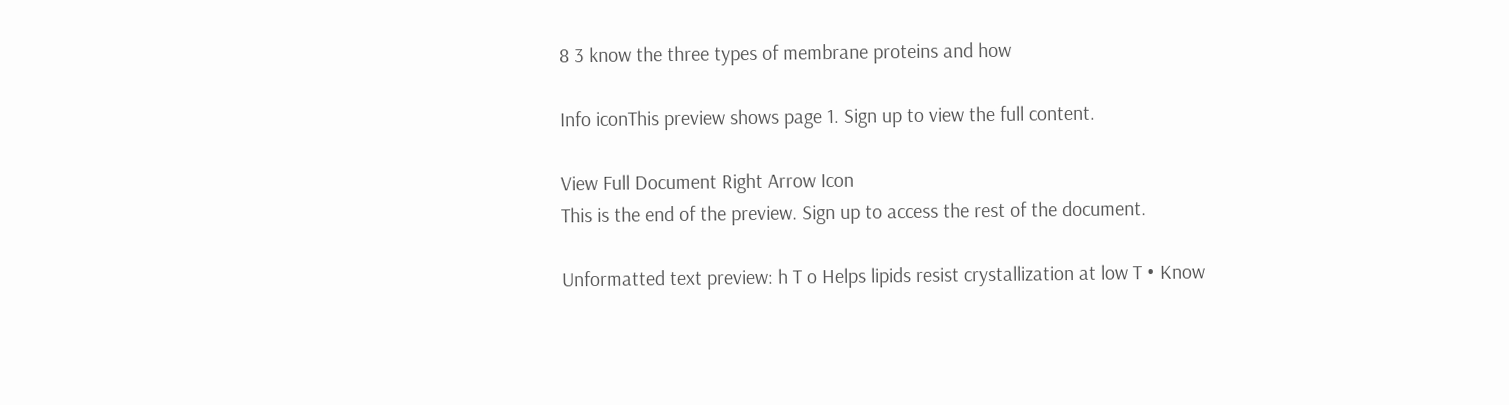8 3 know the three types of membrane proteins and how

Info iconThis preview shows page 1. Sign up to view the full content.

View Full Document Right Arrow Icon
This is the end of the preview. Sign up to access the rest of the document.

Unformatted text preview: h T o Helps lipids resist crystallization at low T • Know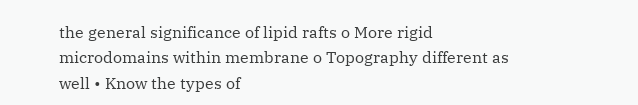the general significance of lipid rafts o More rigid microdomains within membrane o Topography different as well • Know the types of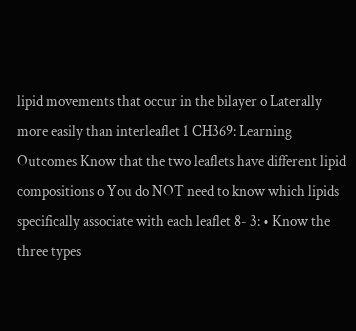lipid movements that occur in the bilayer o Laterally more easily than interleaflet 1 CH369: Learning Outcomes Know that the two leaflets have different lipid compositions o You do NOT need to know which lipids specifically associate with each leaflet 8- 3: • Know the three types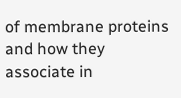of membrane proteins and how they associate in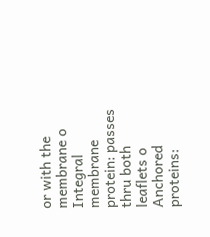or with the membrane o Integral membrane protein: passes thru both leaflets o Anchored proteins: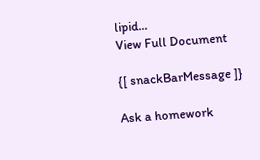lipid...
View Full Document

{[ snackBarMessage ]}

Ask a homework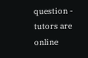question - tutors are online